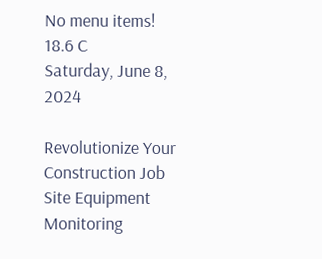No menu items!
18.6 C
Saturday, June 8, 2024

Revolutionize Your Construction Job Site Equipment Monitoring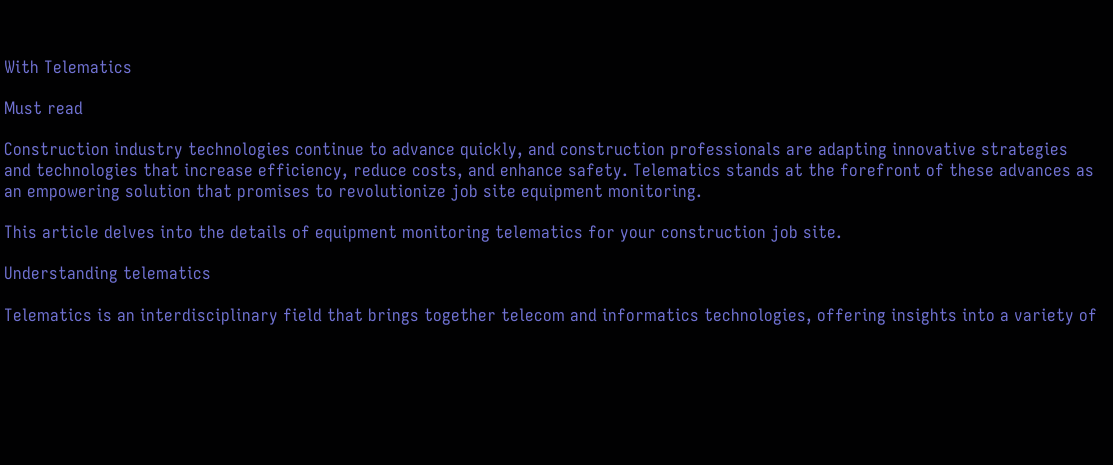With Telematics

Must read

Construction industry technologies continue to advance quickly, and construction professionals are adapting innovative strategies and technologies that increase efficiency, reduce costs, and enhance safety. Telematics stands at the forefront of these advances as an empowering solution that promises to revolutionize job site equipment monitoring.

This article delves into the details of equipment monitoring telematics for your construction job site.

Understanding telematics

Telematics is an interdisciplinary field that brings together telecom and informatics technologies, offering insights into a variety of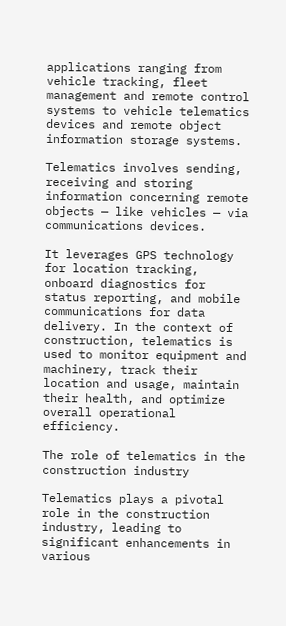applications ranging from vehicle tracking, fleet management and remote control systems to vehicle telematics devices and remote object information storage systems.

Telematics involves sending, receiving and storing information concerning remote objects — like vehicles — via communications devices.

It leverages GPS technology for location tracking, onboard diagnostics for status reporting, and mobile communications for data delivery. In the context of construction, telematics is used to monitor equipment and machinery, track their location and usage, maintain their health, and optimize overall operational efficiency.

The role of telematics in the construction industry

Telematics plays a pivotal role in the construction industry, leading to significant enhancements in various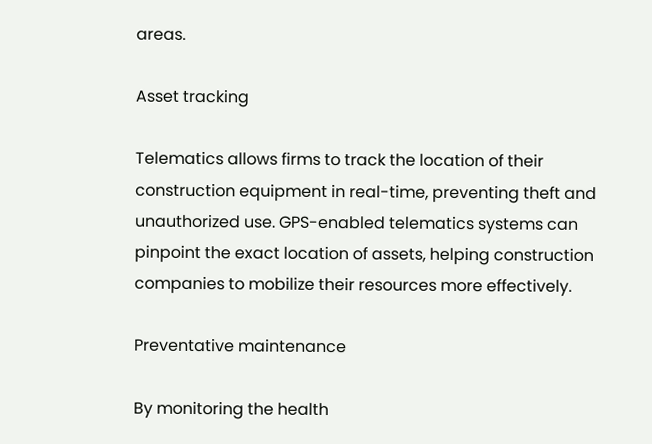areas.

Asset tracking

Telematics allows firms to track the location of their construction equipment in real-time, preventing theft and unauthorized use. GPS-enabled telematics systems can pinpoint the exact location of assets, helping construction companies to mobilize their resources more effectively.

Preventative maintenance

By monitoring the health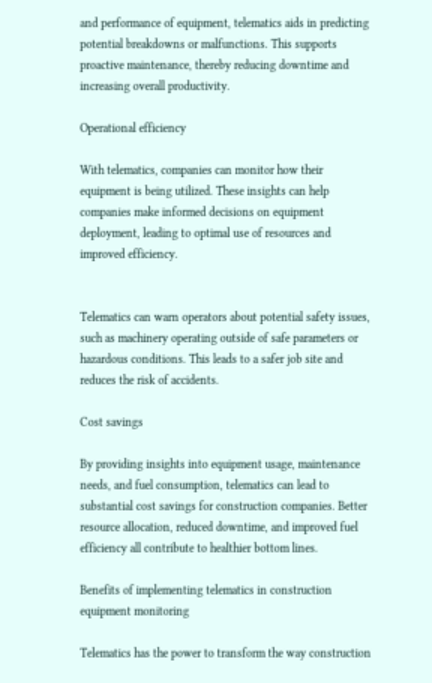and performance of equipment, telematics aids in predicting potential breakdowns or malfunctions. This supports proactive maintenance, thereby reducing downtime and increasing overall productivity.

Operational efficiency

With telematics, companies can monitor how their equipment is being utilized. These insights can help companies make informed decisions on equipment deployment, leading to optimal use of resources and improved efficiency.


Telematics can warn operators about potential safety issues, such as machinery operating outside of safe parameters or hazardous conditions. This leads to a safer job site and reduces the risk of accidents.

Cost savings

By providing insights into equipment usage, maintenance needs, and fuel consumption, telematics can lead to substantial cost savings for construction companies. Better resource allocation, reduced downtime, and improved fuel efficiency all contribute to healthier bottom lines.

Benefits of implementing telematics in construction equipment monitoring

Telematics has the power to transform the way construction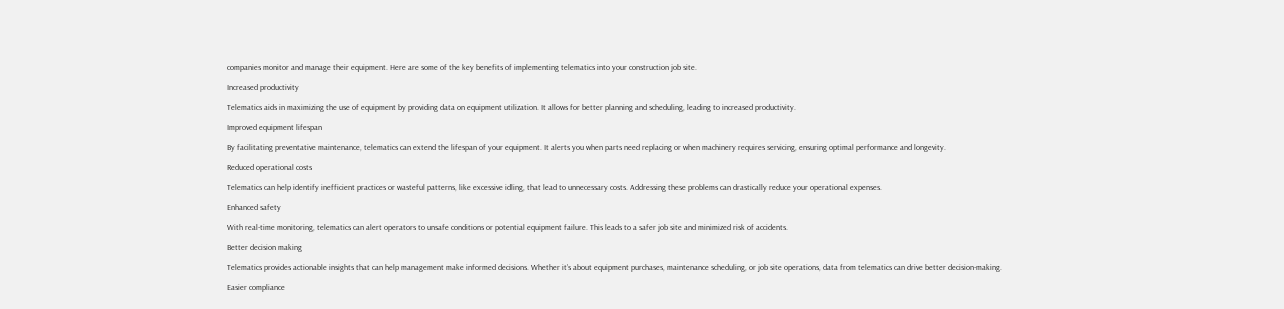companies monitor and manage their equipment. Here are some of the key benefits of implementing telematics into your construction job site.

Increased productivity

Telematics aids in maximizing the use of equipment by providing data on equipment utilization. It allows for better planning and scheduling, leading to increased productivity.

Improved equipment lifespan

By facilitating preventative maintenance, telematics can extend the lifespan of your equipment. It alerts you when parts need replacing or when machinery requires servicing, ensuring optimal performance and longevity.

Reduced operational costs

Telematics can help identify inefficient practices or wasteful patterns, like excessive idling, that lead to unnecessary costs. Addressing these problems can drastically reduce your operational expenses.

Enhanced safety

With real-time monitoring, telematics can alert operators to unsafe conditions or potential equipment failure. This leads to a safer job site and minimized risk of accidents.

Better decision making

Telematics provides actionable insights that can help management make informed decisions. Whether it’s about equipment purchases, maintenance scheduling, or job site operations, data from telematics can drive better decision-making.

Easier compliance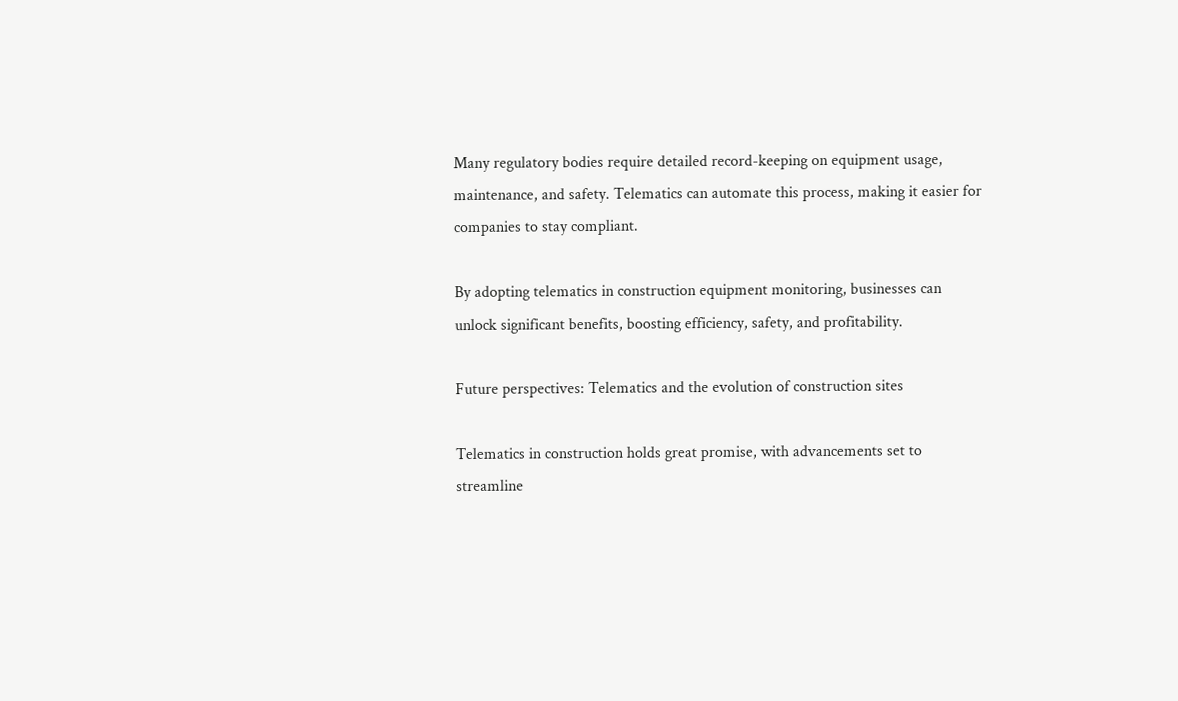Many regulatory bodies require detailed record-keeping on equipment usage, maintenance, and safety. Telematics can automate this process, making it easier for companies to stay compliant.

By adopting telematics in construction equipment monitoring, businesses can unlock significant benefits, boosting efficiency, safety, and profitability.

Future perspectives: Telematics and the evolution of construction sites

Telematics in construction holds great promise, with advancements set to streamline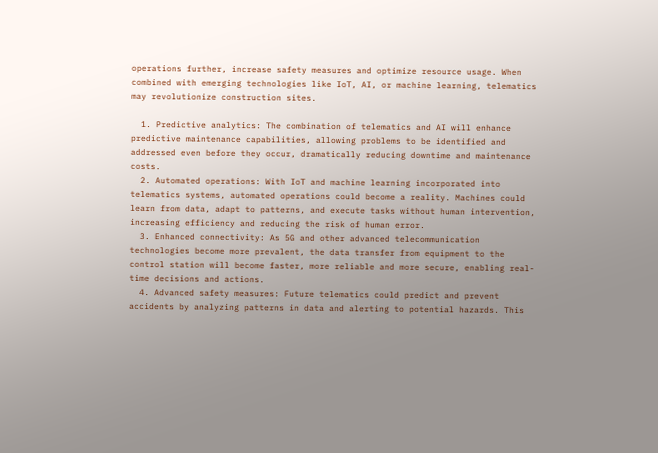operations further, increase safety measures and optimize resource usage. When combined with emerging technologies like IoT, AI, or machine learning, telematics may revolutionize construction sites.

  1. Predictive analytics: The combination of telematics and AI will enhance predictive maintenance capabilities, allowing problems to be identified and addressed even before they occur, dramatically reducing downtime and maintenance costs.
  2. Automated operations: With IoT and machine learning incorporated into telematics systems, automated operations could become a reality. Machines could learn from data, adapt to patterns, and execute tasks without human intervention, increasing efficiency and reducing the risk of human error.
  3. Enhanced connectivity: As 5G and other advanced telecommunication technologies become more prevalent, the data transfer from equipment to the control station will become faster, more reliable and more secure, enabling real-time decisions and actions.
  4. Advanced safety measures: Future telematics could predict and prevent accidents by analyzing patterns in data and alerting to potential hazards. This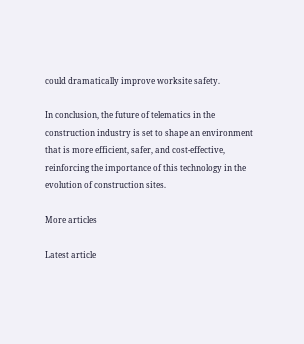could dramatically improve worksite safety.

In conclusion, the future of telematics in the construction industry is set to shape an environment that is more efficient, safer, and cost-effective, reinforcing the importance of this technology in the evolution of construction sites.

More articles

Latest article